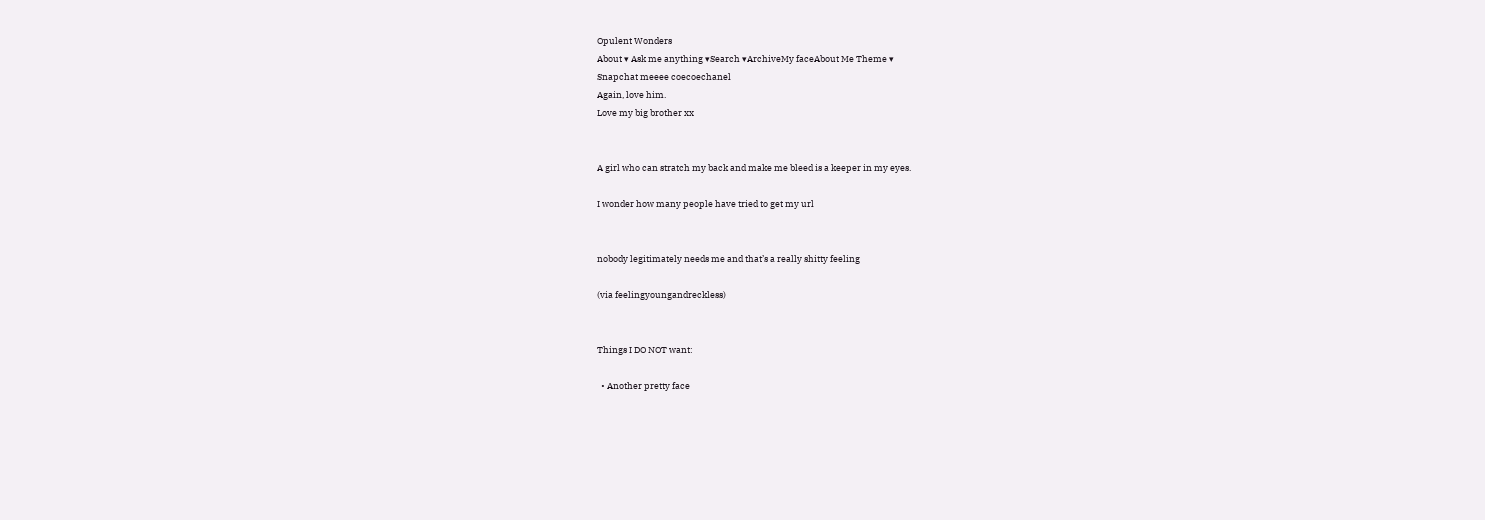Opulent Wonders
About ▾ Ask me anything ▾Search ▾ArchiveMy faceAbout Me Theme ▾
Snapchat meeee coecoechanel
Again, love him.
Love my big brother xx


A girl who can stratch my back and make me bleed is a keeper in my eyes.

I wonder how many people have tried to get my url


nobody legitimately needs me and that’s a really shitty feeling

(via feelingyoungandreckless)


Things I DO NOT want:

  • Another pretty face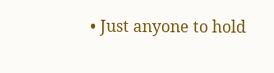• Just anyone to hold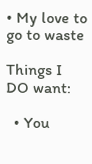• My love to go to waste

Things I DO want:

  • You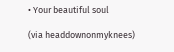• Your beautiful soul

(via headdownonmyknees)